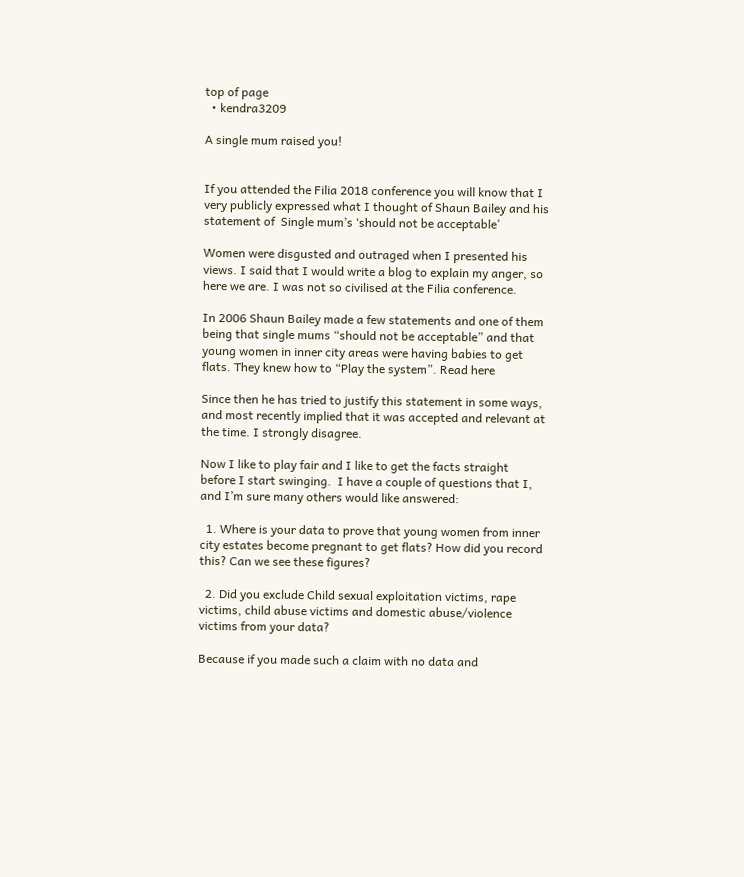top of page
  • kendra3209

A single mum raised you!


If you attended the Filia 2018 conference you will know that I very publicly expressed what I thought of Shaun Bailey and his statement of  Single mum’s ‘should not be acceptable’

Women were disgusted and outraged when I presented his views. I said that I would write a blog to explain my anger, so here we are. I was not so civilised at the Filia conference.

In 2006 Shaun Bailey made a few statements and one of them being that single mums “should not be acceptable” and that young women in inner city areas were having babies to get flats. They knew how to “Play the system”. Read here

Since then he has tried to justify this statement in some ways, and most recently implied that it was accepted and relevant at the time. I strongly disagree.

Now I like to play fair and I like to get the facts straight before I start swinging.  I have a couple of questions that I, and I’m sure many others would like answered:

  1. Where is your data to prove that young women from inner city estates become pregnant to get flats? How did you record this? Can we see these figures?

  2. Did you exclude Child sexual exploitation victims, rape victims, child abuse victims and domestic abuse/violence victims from your data?

Because if you made such a claim with no data and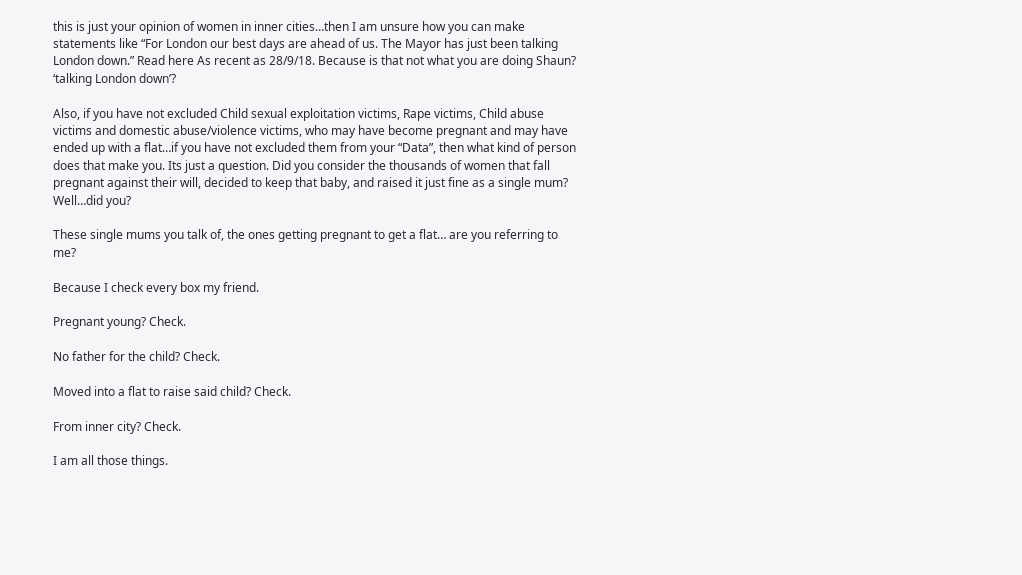this is just your opinion of women in inner cities…then I am unsure how you can make statements like “For London our best days are ahead of us. The Mayor has just been talking London down.” Read here As recent as 28/9/18. Because is that not what you are doing Shaun? ‘talking London down’?

Also, if you have not excluded Child sexual exploitation victims, Rape victims, Child abuse victims and domestic abuse/violence victims, who may have become pregnant and may have ended up with a flat…if you have not excluded them from your “Data”, then what kind of person does that make you. Its just a question. Did you consider the thousands of women that fall pregnant against their will, decided to keep that baby, and raised it just fine as a single mum? Well…did you?

These single mums you talk of, the ones getting pregnant to get a flat… are you referring to me?

Because I check every box my friend.

Pregnant young? Check.

No father for the child? Check.

Moved into a flat to raise said child? Check.

From inner city? Check.

I am all those things.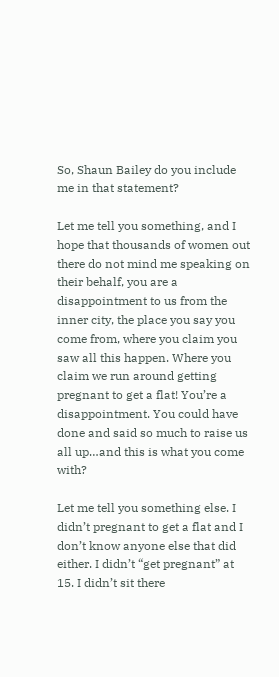So, Shaun Bailey do you include me in that statement?

Let me tell you something, and I hope that thousands of women out there do not mind me speaking on their behalf, you are a disappointment to us from the inner city, the place you say you come from, where you claim you saw all this happen. Where you claim we run around getting pregnant to get a flat! You’re a disappointment. You could have done and said so much to raise us all up…and this is what you come with?

Let me tell you something else. I didn’t pregnant to get a flat and I don’t know anyone else that did either. I didn’t “get pregnant” at 15. I didn’t sit there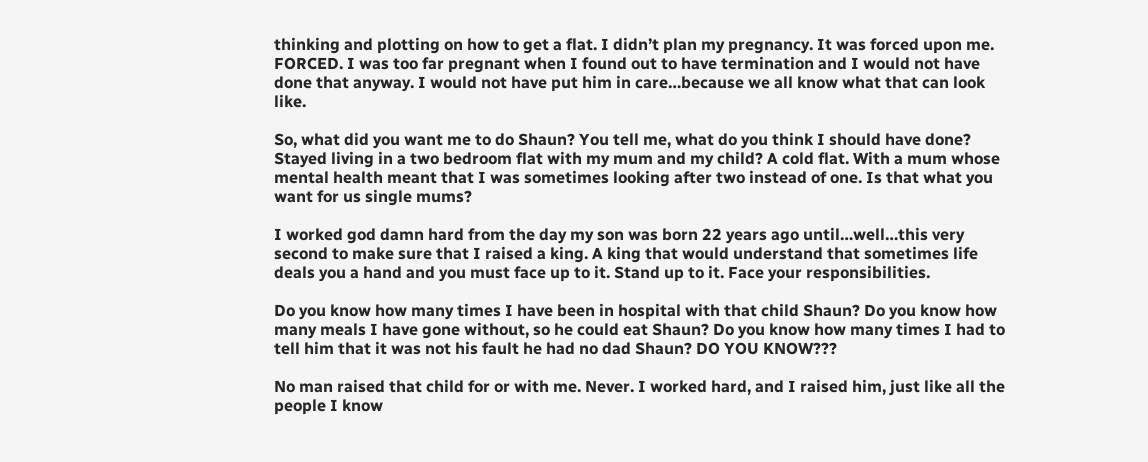thinking and plotting on how to get a flat. I didn’t plan my pregnancy. It was forced upon me. FORCED. I was too far pregnant when I found out to have termination and I would not have done that anyway. I would not have put him in care…because we all know what that can look like.

So, what did you want me to do Shaun? You tell me, what do you think I should have done? Stayed living in a two bedroom flat with my mum and my child? A cold flat. With a mum whose mental health meant that I was sometimes looking after two instead of one. Is that what you want for us single mums?

I worked god damn hard from the day my son was born 22 years ago until…well…this very second to make sure that I raised a king. A king that would understand that sometimes life deals you a hand and you must face up to it. Stand up to it. Face your responsibilities.

Do you know how many times I have been in hospital with that child Shaun? Do you know how many meals I have gone without, so he could eat Shaun? Do you know how many times I had to tell him that it was not his fault he had no dad Shaun? DO YOU KNOW???

No man raised that child for or with me. Never. I worked hard, and I raised him, just like all the people I know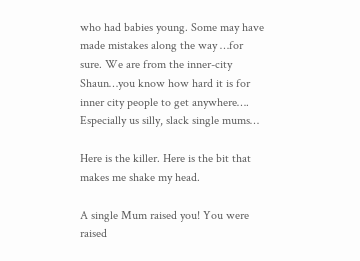who had babies young. Some may have made mistakes along the way …for sure. We are from the inner-city Shaun…you know how hard it is for inner city people to get anywhere…. Especially us silly, slack single mums…

Here is the killer. Here is the bit that makes me shake my head.

A single Mum raised you! You were raised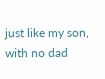just like my son, with no dad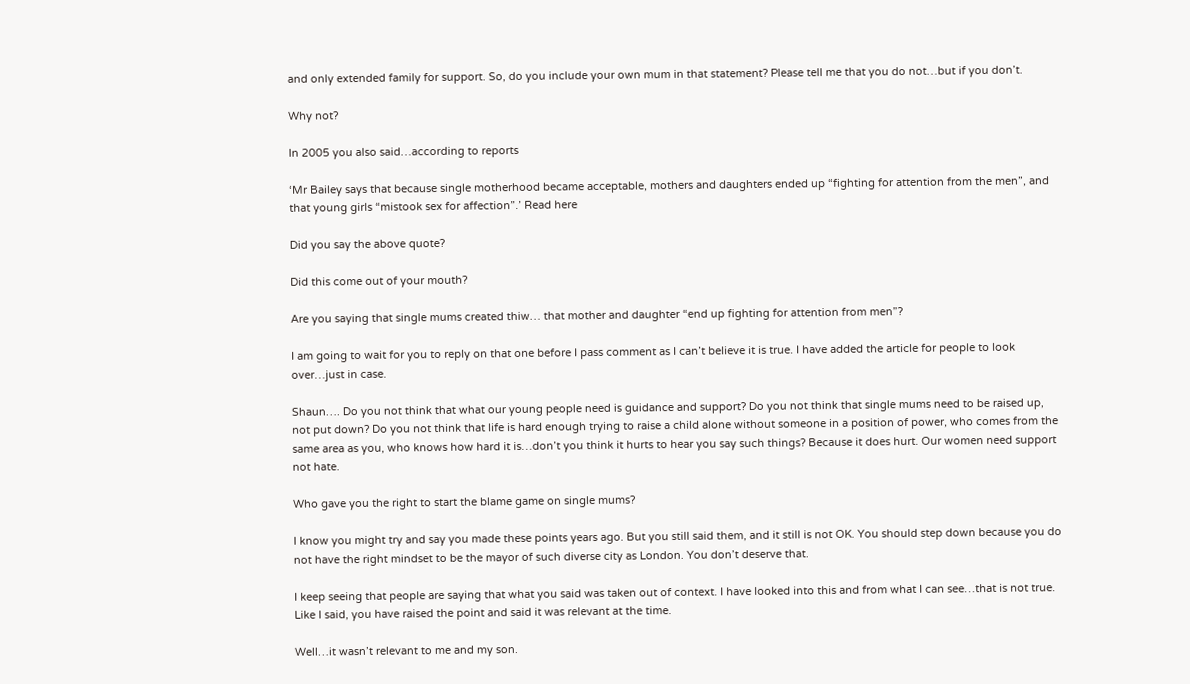and only extended family for support. So, do you include your own mum in that statement? Please tell me that you do not…but if you don’t.

Why not?

In 2005 you also said…according to reports

‘Mr Bailey says that because single motherhood became acceptable, mothers and daughters ended up “fighting for attention from the men”, and that young girls “mistook sex for affection”.’ Read here

Did you say the above quote?

Did this come out of your mouth?

Are you saying that single mums created thiw… that mother and daughter “end up fighting for attention from men”?

I am going to wait for you to reply on that one before I pass comment as I can’t believe it is true. I have added the article for people to look over…just in case.

Shaun…. Do you not think that what our young people need is guidance and support? Do you not think that single mums need to be raised up, not put down? Do you not think that life is hard enough trying to raise a child alone without someone in a position of power, who comes from the same area as you, who knows how hard it is…don’t you think it hurts to hear you say such things? Because it does hurt. Our women need support not hate.

Who gave you the right to start the blame game on single mums?

I know you might try and say you made these points years ago. But you still said them, and it still is not OK. You should step down because you do not have the right mindset to be the mayor of such diverse city as London. You don’t deserve that.

I keep seeing that people are saying that what you said was taken out of context. I have looked into this and from what I can see…that is not true. Like I said, you have raised the point and said it was relevant at the time.

Well…it wasn’t relevant to me and my son.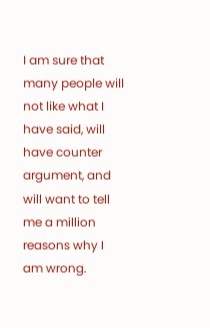I am sure that many people will not like what I have said, will have counter argument, and will want to tell me a million reasons why I am wrong.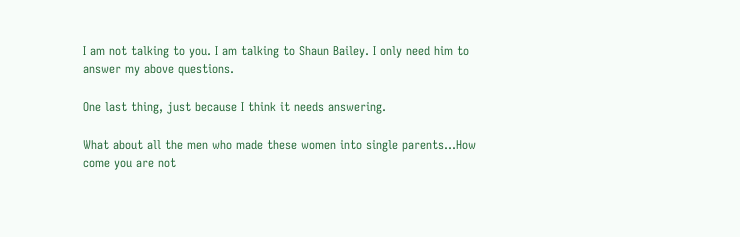I am not talking to you. I am talking to Shaun Bailey. I only need him to answer my above questions.

One last thing, just because I think it needs answering.

What about all the men who made these women into single parents…How come you are not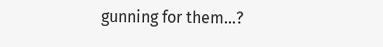gunning for them…?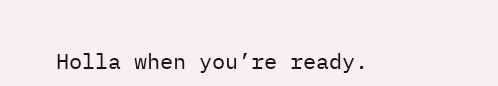Holla when you’re ready.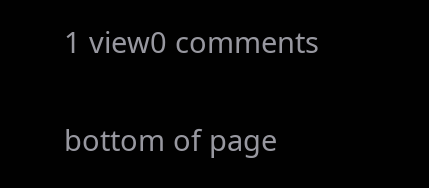1 view0 comments


bottom of page